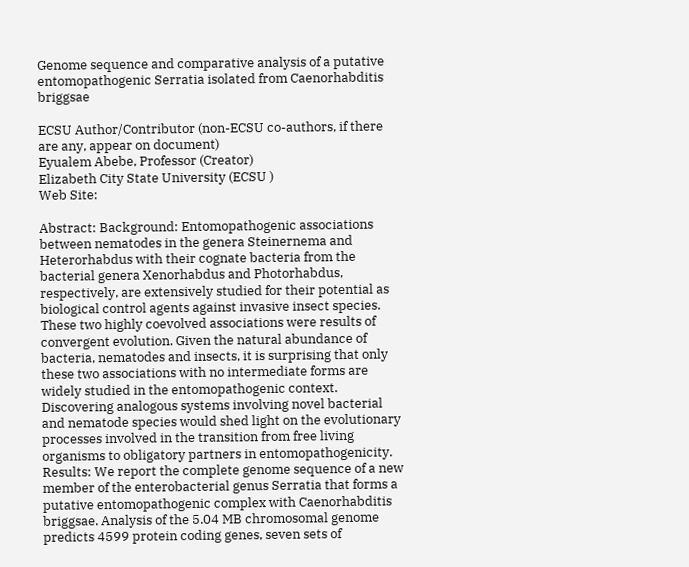Genome sequence and comparative analysis of a putative entomopathogenic Serratia isolated from Caenorhabditis briggsae

ECSU Author/Contributor (non-ECSU co-authors, if there are any, appear on document)
Eyualem Abebe, Professor (Creator)
Elizabeth City State University (ECSU )
Web Site:

Abstract: Background: Entomopathogenic associations between nematodes in the genera Steinernema and Heterorhabdus with their cognate bacteria from the bacterial genera Xenorhabdus and Photorhabdus, respectively, are extensively studied for their potential as biological control agents against invasive insect species. These two highly coevolved associations were results of convergent evolution. Given the natural abundance of bacteria, nematodes and insects, it is surprising that only these two associations with no intermediate forms are widely studied in the entomopathogenic context. Discovering analogous systems involving novel bacterial and nematode species would shed light on the evolutionary processes involved in the transition from free living organisms to obligatory partners in entomopathogenicity. Results: We report the complete genome sequence of a new member of the enterobacterial genus Serratia that forms a putative entomopathogenic complex with Caenorhabditis briggsae. Analysis of the 5.04 MB chromosomal genome predicts 4599 protein coding genes, seven sets of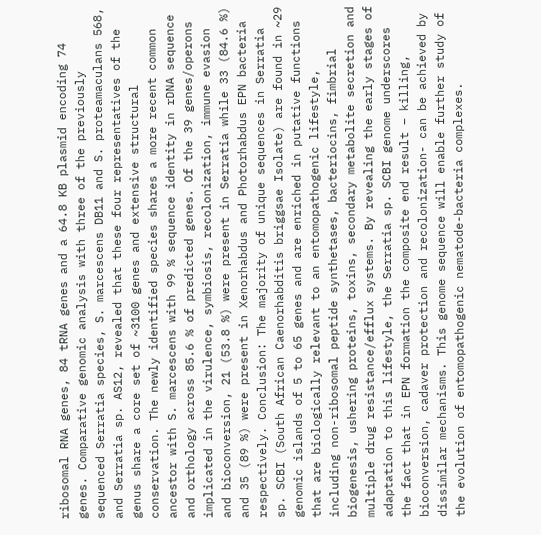ribosomal RNA genes, 84 tRNA genes and a 64.8 KB plasmid encoding 74 genes. Comparative genomic analysis with three of the previously sequenced Serratia species, S. marcescens DB11 and S. proteamaculans 568, and Serratia sp. AS12, revealed that these four representatives of the genus share a core set of ~3100 genes and extensive structural conservation. The newly identified species shares a more recent common ancestor with S. marcescens with 99 % sequence identity in rDNA sequence and orthology across 85.6 % of predicted genes. Of the 39 genes/operons implicated in the virulence, symbiosis, recolonization, immune evasion and bioconversion, 21 (53.8 %) were present in Serratia while 33 (84.6 %) and 35 (89 %) were present in Xenorhabdus and Photorhabdus EPN bacteria respectively. Conclusion: The majority of unique sequences in Serratia sp. SCBI (South African Caenorhabditis briggsae Isolate) are found in ~29 genomic islands of 5 to 65 genes and are enriched in putative functions that are biologically relevant to an entomopathogenic lifestyle, including non-ribosomal peptide synthetases, bacteriocins, fimbrial biogenesis, ushering proteins, toxins, secondary metabolite secretion and multiple drug resistance/efflux systems. By revealing the early stages of adaptation to this lifestyle, the Serratia sp. SCBI genome underscores the fact that in EPN formation the composite end result – killing, bioconversion, cadaver protection and recolonization- can be achieved by dissimilar mechanisms. This genome sequence will enable further study of the evolution of entomopathogenic nematode-bacteria complexes.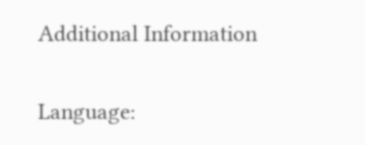Additional Information

Language: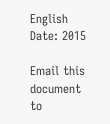English
Date: 2015

Email this document to